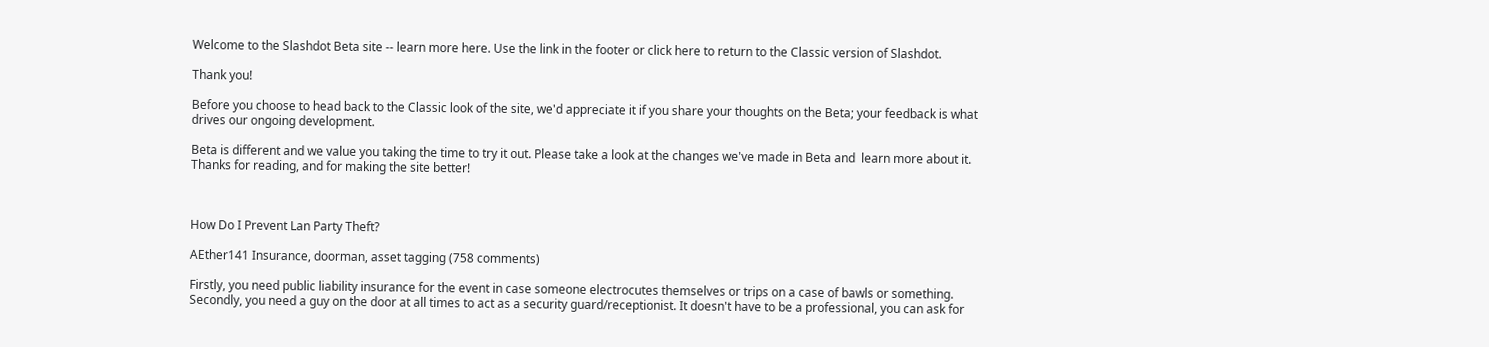Welcome to the Slashdot Beta site -- learn more here. Use the link in the footer or click here to return to the Classic version of Slashdot.

Thank you!

Before you choose to head back to the Classic look of the site, we'd appreciate it if you share your thoughts on the Beta; your feedback is what drives our ongoing development.

Beta is different and we value you taking the time to try it out. Please take a look at the changes we've made in Beta and  learn more about it. Thanks for reading, and for making the site better!



How Do I Prevent Lan Party Theft?

AEther141 Insurance, doorman, asset tagging (758 comments)

Firstly, you need public liability insurance for the event in case someone electrocutes themselves or trips on a case of bawls or something. Secondly, you need a guy on the door at all times to act as a security guard/receptionist. It doesn't have to be a professional, you can ask for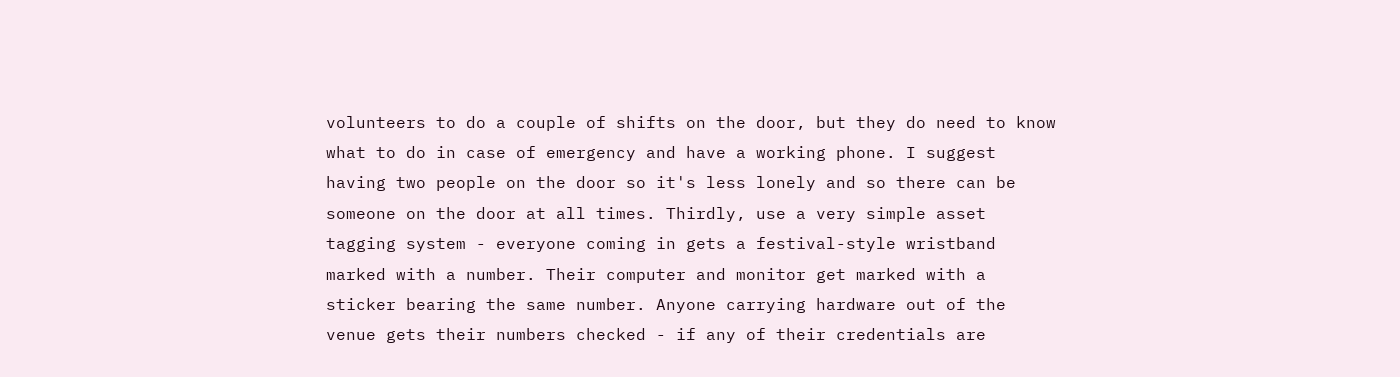volunteers to do a couple of shifts on the door, but they do need to know what to do in case of emergency and have a working phone. I suggest having two people on the door so it's less lonely and so there can be someone on the door at all times. Thirdly, use a very simple asset tagging system - everyone coming in gets a festival-style wristband marked with a number. Their computer and monitor get marked with a sticker bearing the same number. Anyone carrying hardware out of the venue gets their numbers checked - if any of their credentials are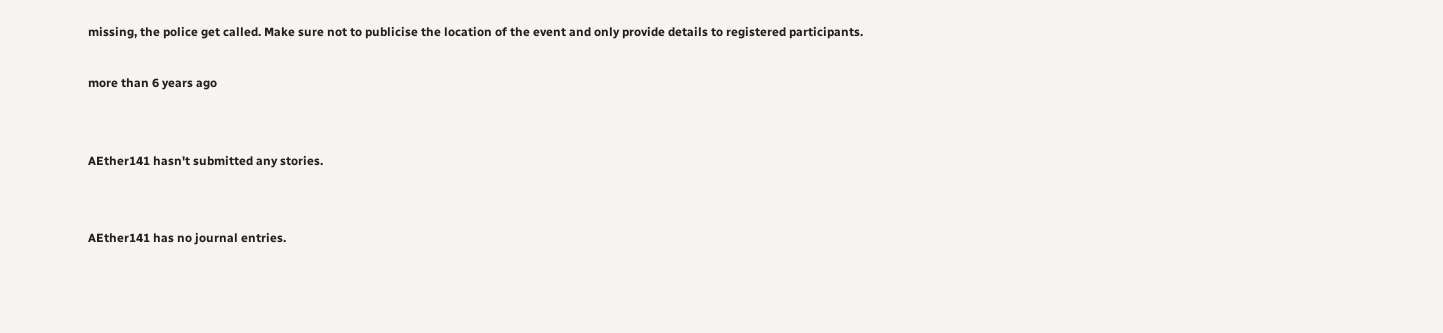missing, the police get called. Make sure not to publicise the location of the event and only provide details to registered participants.

more than 6 years ago


AEther141 hasn't submitted any stories.


AEther141 has no journal entries.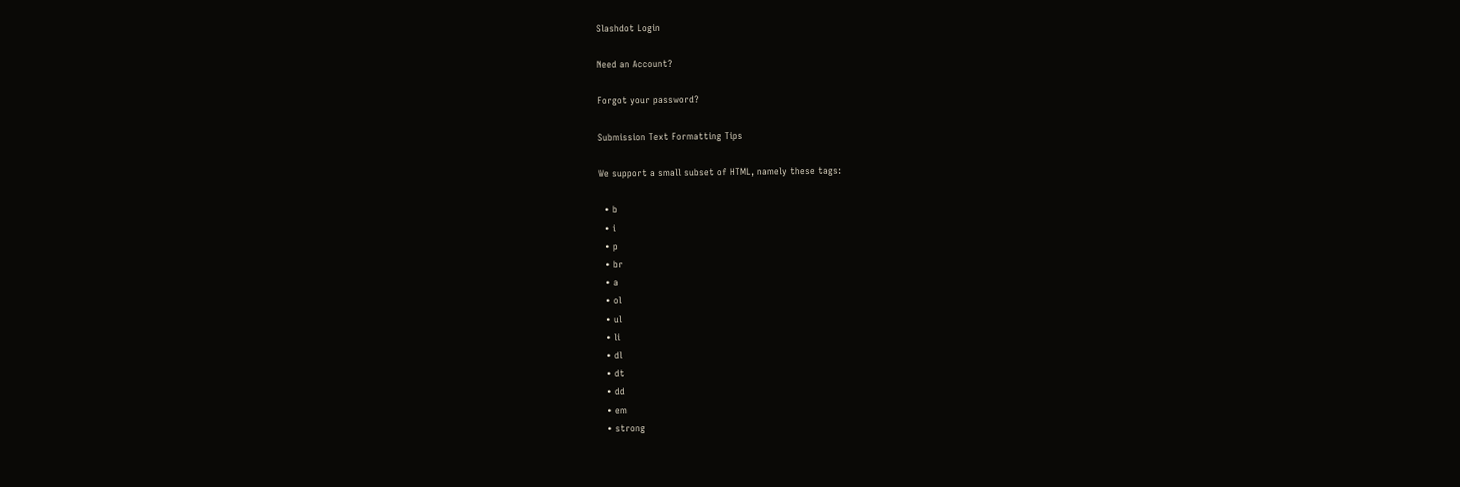Slashdot Login

Need an Account?

Forgot your password?

Submission Text Formatting Tips

We support a small subset of HTML, namely these tags:

  • b
  • i
  • p
  • br
  • a
  • ol
  • ul
  • li
  • dl
  • dt
  • dd
  • em
  • strong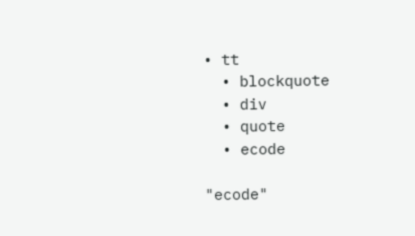• tt
  • blockquote
  • div
  • quote
  • ecode

"ecode"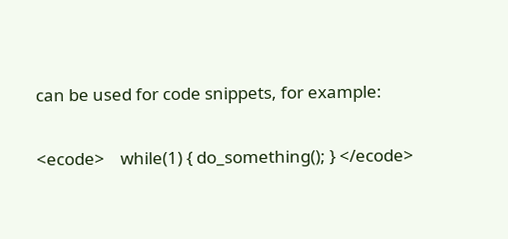can be used for code snippets, for example:

<ecode>    while(1) { do_something(); } </ecode>